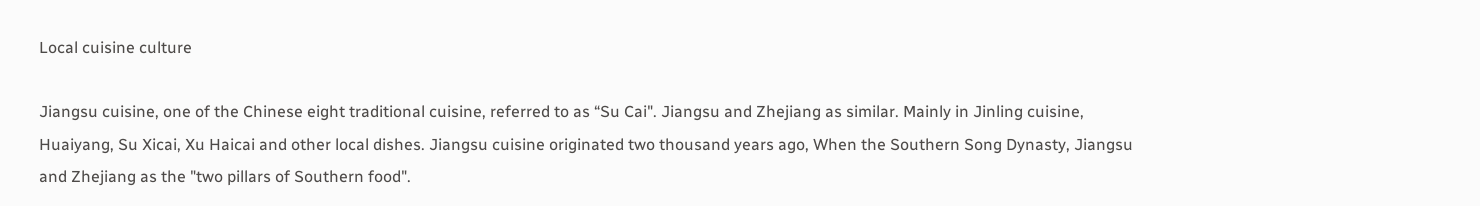Local cuisine culture

Jiangsu cuisine, one of the Chinese eight traditional cuisine, referred to as “Su Cai". Jiangsu and Zhejiang as similar. Mainly in Jinling cuisine, Huaiyang, Su Xicai, Xu Haicai and other local dishes. Jiangsu cuisine originated two thousand years ago, When the Southern Song Dynasty, Jiangsu and Zhejiang as the "two pillars of Southern food".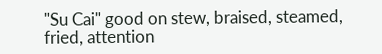"Su Cai" good on stew, braised, steamed, fried, attention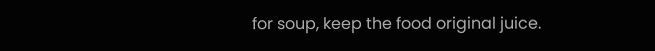for soup, keep the food original juice.